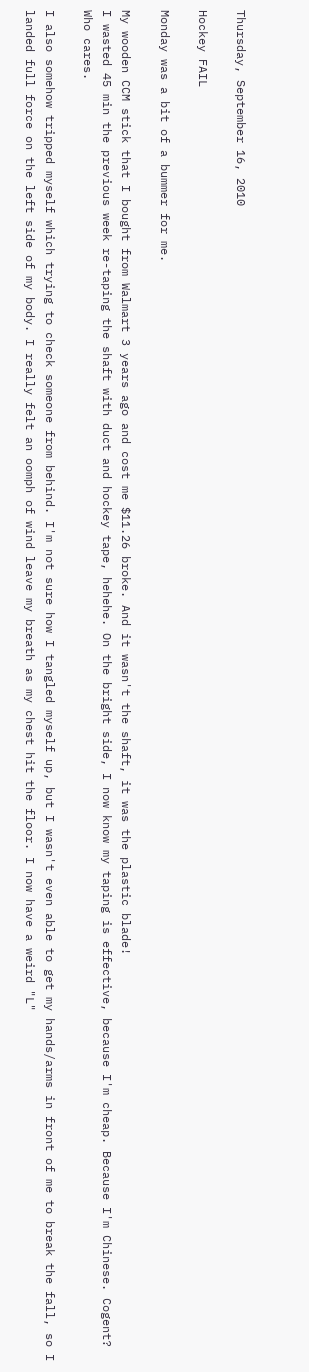Thursday, September 16, 2010

Hockey FAIL

Monday was a bit of a bummer for me.

My wooden CCM stick that I bought from Walmart 3 years ago and cost me $11.26 broke. And it wasn't the shaft, it was the plastic blade!
I wasted 45 min the previous week re-taping the shaft with duct and hockey tape, hehehe. On the bright side, I now know my taping is effective, because I'm cheap. Because I'm Chinese. Cogent? Who cares.

I also somehow tripped myself which trying to check someone from behind. I'm not sure how I tangled myself up, but I wasn't even able to get my hands/arms in front of me to break the fall, so I landed full force on the left side of my body. I really felt an oomph of wind leave my breath as my chest hit the floor. I now have a weird "L"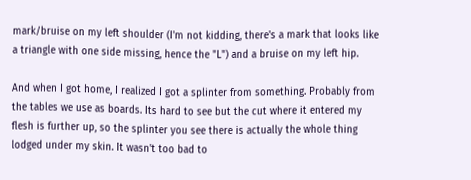mark/bruise on my left shoulder (I'm not kidding, there's a mark that looks like a triangle with one side missing, hence the "L") and a bruise on my left hip.

And when I got home, I realized I got a splinter from something. Probably from the tables we use as boards. Its hard to see but the cut where it entered my flesh is further up, so the splinter you see there is actually the whole thing lodged under my skin. It wasn't too bad to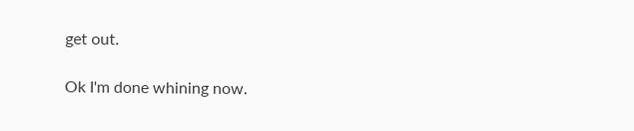get out.

Ok I'm done whining now.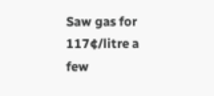Saw gas for 117¢/litre a few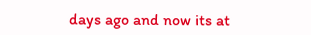days ago and now its at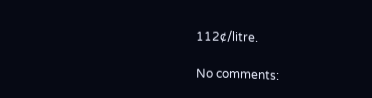112¢/litre.

No comments: